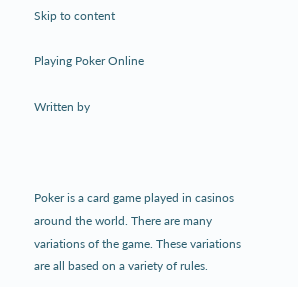Skip to content

Playing Poker Online

Written by



Poker is a card game played in casinos around the world. There are many variations of the game. These variations are all based on a variety of rules.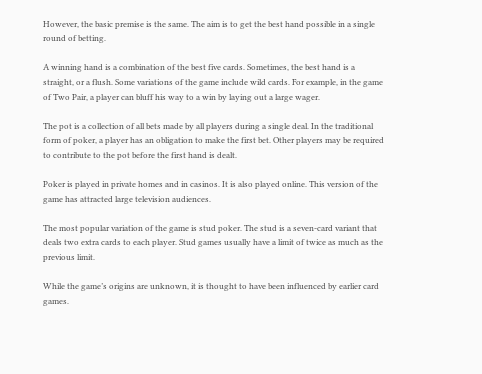However, the basic premise is the same. The aim is to get the best hand possible in a single round of betting.

A winning hand is a combination of the best five cards. Sometimes, the best hand is a straight, or a flush. Some variations of the game include wild cards. For example, in the game of Two Pair, a player can bluff his way to a win by laying out a large wager.

The pot is a collection of all bets made by all players during a single deal. In the traditional form of poker, a player has an obligation to make the first bet. Other players may be required to contribute to the pot before the first hand is dealt.

Poker is played in private homes and in casinos. It is also played online. This version of the game has attracted large television audiences.

The most popular variation of the game is stud poker. The stud is a seven-card variant that deals two extra cards to each player. Stud games usually have a limit of twice as much as the previous limit.

While the game’s origins are unknown, it is thought to have been influenced by earlier card games.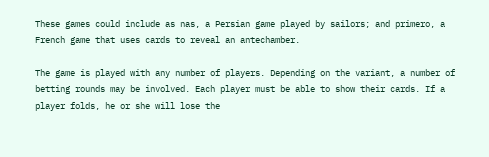These games could include as nas, a Persian game played by sailors; and primero, a French game that uses cards to reveal an antechamber.

The game is played with any number of players. Depending on the variant, a number of betting rounds may be involved. Each player must be able to show their cards. If a player folds, he or she will lose the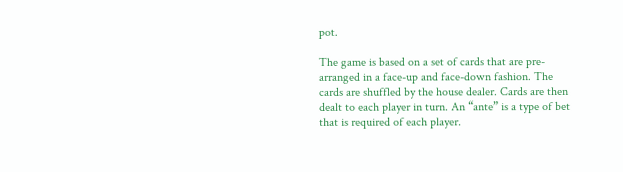pot.

The game is based on a set of cards that are pre-arranged in a face-up and face-down fashion. The cards are shuffled by the house dealer. Cards are then dealt to each player in turn. An “ante” is a type of bet that is required of each player.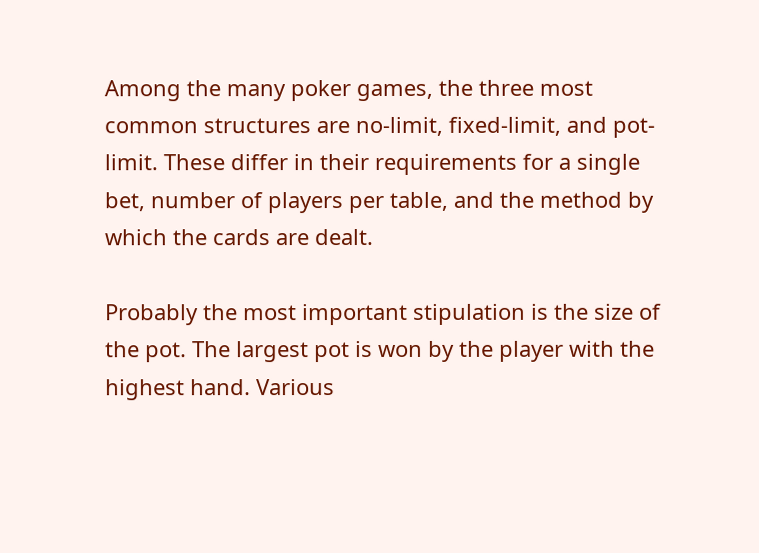Among the many poker games, the three most common structures are no-limit, fixed-limit, and pot-limit. These differ in their requirements for a single bet, number of players per table, and the method by which the cards are dealt.

Probably the most important stipulation is the size of the pot. The largest pot is won by the player with the highest hand. Various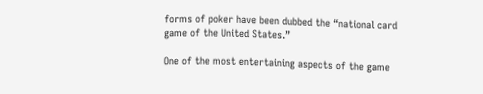forms of poker have been dubbed the “national card game of the United States.”

One of the most entertaining aspects of the game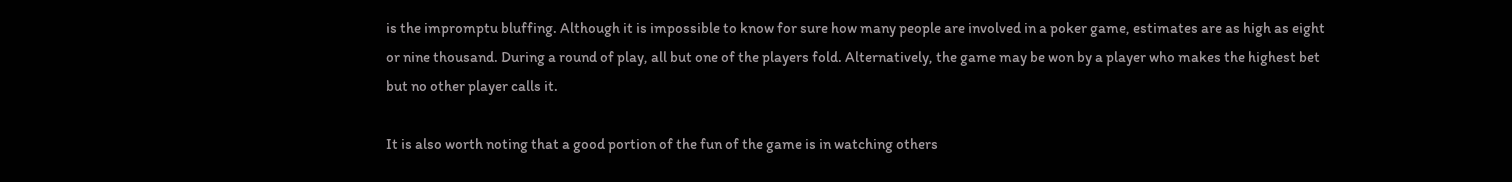is the impromptu bluffing. Although it is impossible to know for sure how many people are involved in a poker game, estimates are as high as eight or nine thousand. During a round of play, all but one of the players fold. Alternatively, the game may be won by a player who makes the highest bet but no other player calls it.

It is also worth noting that a good portion of the fun of the game is in watching others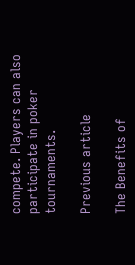compete. Players can also participate in poker tournaments.

Previous article

The Benefits of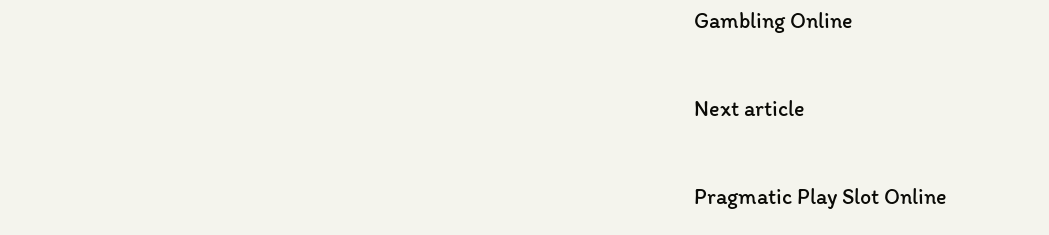Gambling Online

Next article

Pragmatic Play Slot Online